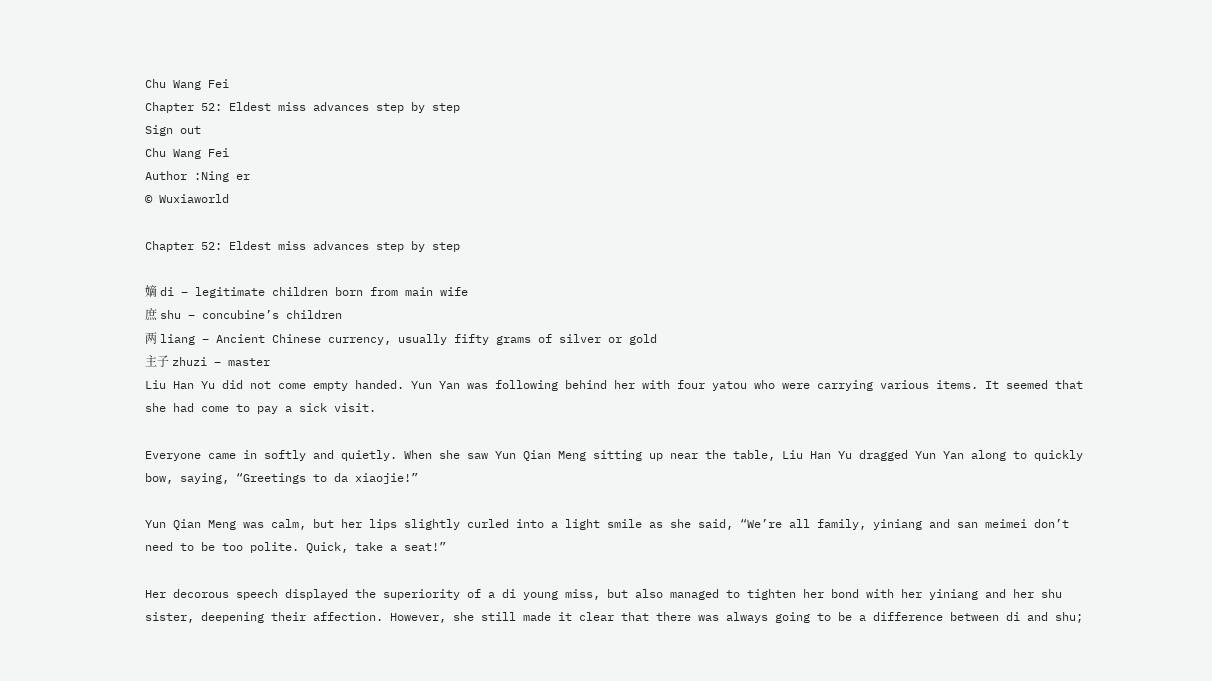Chu Wang Fei
Chapter 52: Eldest miss advances step by step
Sign out
Chu Wang Fei
Author :Ning er
© Wuxiaworld

Chapter 52: Eldest miss advances step by step

嫡 di – legitimate children born from main wife
庶 shu – concubine’s children
两 liang – Ancient Chinese currency, usually fifty grams of silver or gold
主子 zhuzi – master
Liu Han Yu did not come empty handed. Yun Yan was following behind her with four yatou who were carrying various items. It seemed that she had come to pay a sick visit.

Everyone came in softly and quietly. When she saw Yun Qian Meng sitting up near the table, Liu Han Yu dragged Yun Yan along to quickly bow, saying, “Greetings to da xiaojie!”

Yun Qian Meng was calm, but her lips slightly curled into a light smile as she said, “We’re all family, yiniang and san meimei don’t need to be too polite. Quick, take a seat!”

Her decorous speech displayed the superiority of a di young miss, but also managed to tighten her bond with her yiniang and her shu sister, deepening their affection. However, she still made it clear that there was always going to be a difference between di and shu;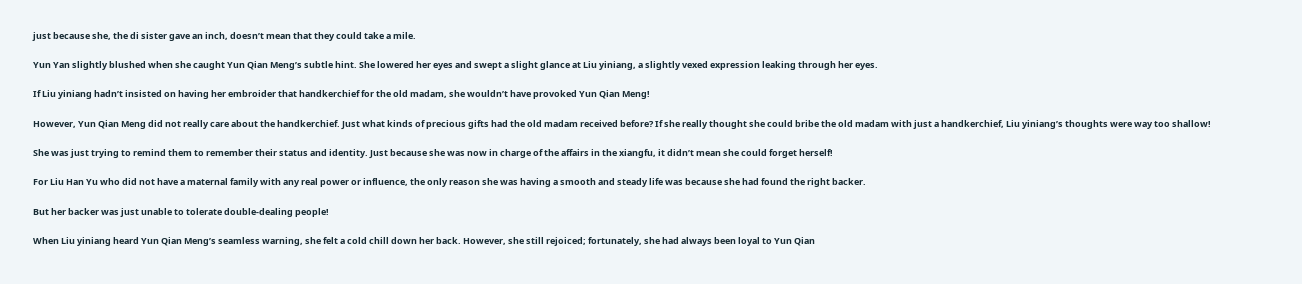just because she, the di sister gave an inch, doesn’t mean that they could take a mile.

Yun Yan slightly blushed when she caught Yun Qian Meng’s subtle hint. She lowered her eyes and swept a slight glance at Liu yiniang, a slightly vexed expression leaking through her eyes.

If Liu yiniang hadn’t insisted on having her embroider that handkerchief for the old madam, she wouldn’t have provoked Yun Qian Meng!

However, Yun Qian Meng did not really care about the handkerchief. Just what kinds of precious gifts had the old madam received before? If she really thought she could bribe the old madam with just a handkerchief, Liu yiniang’s thoughts were way too shallow!

She was just trying to remind them to remember their status and identity. Just because she was now in charge of the affairs in the xiangfu, it didn’t mean she could forget herself!

For Liu Han Yu who did not have a maternal family with any real power or influence, the only reason she was having a smooth and steady life was because she had found the right backer.

But her backer was just unable to tolerate double-dealing people!

When Liu yiniang heard Yun Qian Meng’s seamless warning, she felt a cold chill down her back. However, she still rejoiced; fortunately, she had always been loyal to Yun Qian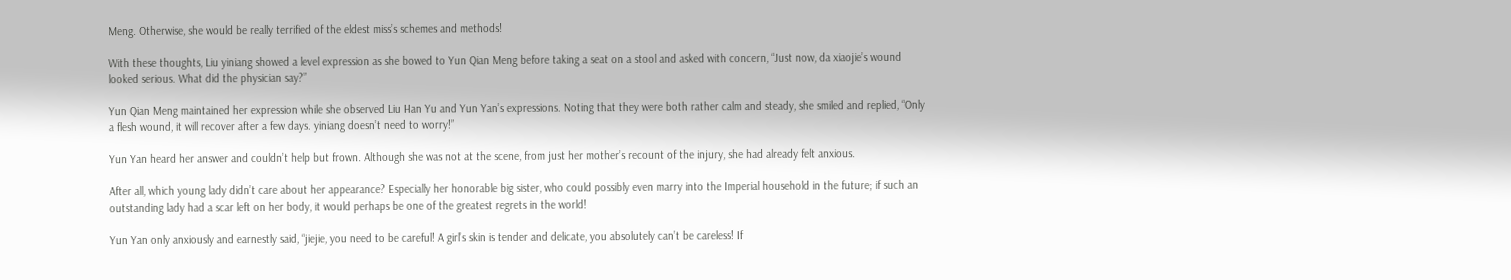Meng. Otherwise, she would be really terrified of the eldest miss’s schemes and methods!

With these thoughts, Liu yiniang showed a level expression as she bowed to Yun Qian Meng before taking a seat on a stool and asked with concern, “Just now, da xiaojie’s wound looked serious. What did the physician say?”

Yun Qian Meng maintained her expression while she observed Liu Han Yu and Yun Yan’s expressions. Noting that they were both rather calm and steady, she smiled and replied, “Only a flesh wound, it will recover after a few days. yiniang doesn’t need to worry!”

Yun Yan heard her answer and couldn’t help but frown. Although she was not at the scene, from just her mother’s recount of the injury, she had already felt anxious.

After all, which young lady didn’t care about her appearance? Especially her honorable big sister, who could possibly even marry into the Imperial household in the future; if such an outstanding lady had a scar left on her body, it would perhaps be one of the greatest regrets in the world!

Yun Yan only anxiously and earnestly said, “jiejie, you need to be careful! A girl’s skin is tender and delicate, you absolutely can’t be careless! If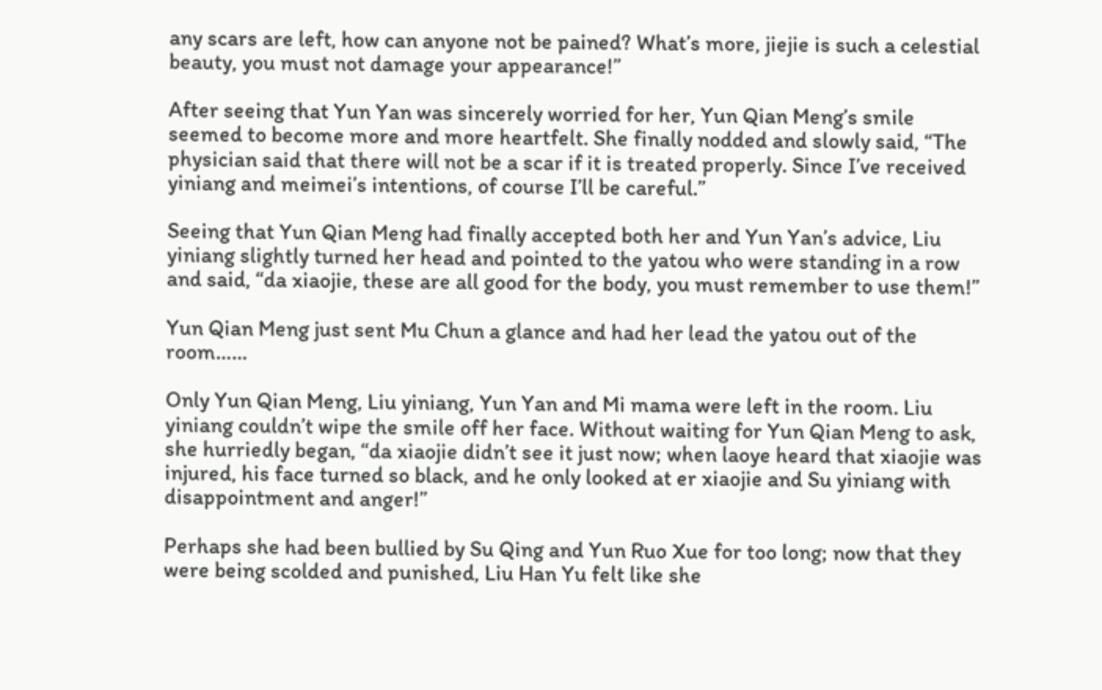any scars are left, how can anyone not be pained? What’s more, jiejie is such a celestial beauty, you must not damage your appearance!”

After seeing that Yun Yan was sincerely worried for her, Yun Qian Meng’s smile seemed to become more and more heartfelt. She finally nodded and slowly said, “The physician said that there will not be a scar if it is treated properly. Since I’ve received yiniang and meimei’s intentions, of course I’ll be careful.”

Seeing that Yun Qian Meng had finally accepted both her and Yun Yan’s advice, Liu yiniang slightly turned her head and pointed to the yatou who were standing in a row and said, “da xiaojie, these are all good for the body, you must remember to use them!”

Yun Qian Meng just sent Mu Chun a glance and had her lead the yatou out of the room……

Only Yun Qian Meng, Liu yiniang, Yun Yan and Mi mama were left in the room. Liu yiniang couldn’t wipe the smile off her face. Without waiting for Yun Qian Meng to ask, she hurriedly began, “da xiaojie didn’t see it just now; when laoye heard that xiaojie was injured, his face turned so black, and he only looked at er xiaojie and Su yiniang with disappointment and anger!”

Perhaps she had been bullied by Su Qing and Yun Ruo Xue for too long; now that they were being scolded and punished, Liu Han Yu felt like she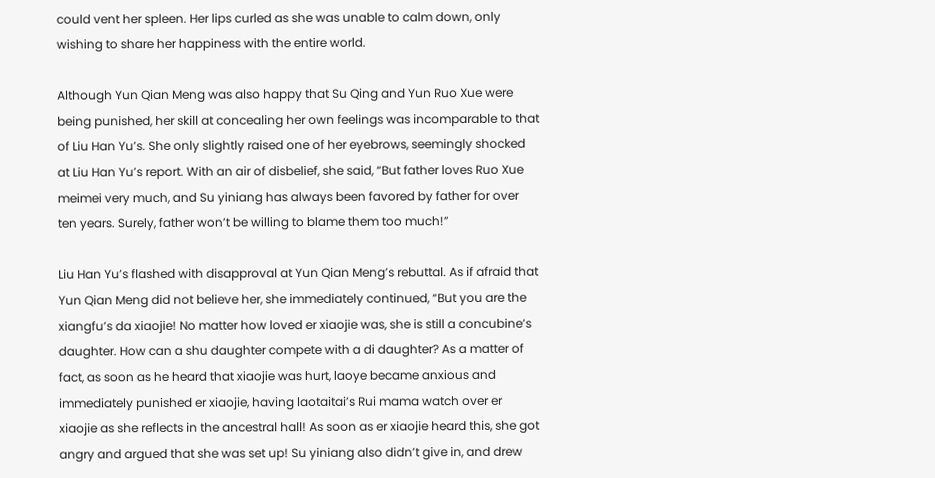could vent her spleen. Her lips curled as she was unable to calm down, only wishing to share her happiness with the entire world.

Although Yun Qian Meng was also happy that Su Qing and Yun Ruo Xue were being punished, her skill at concealing her own feelings was incomparable to that of Liu Han Yu’s. She only slightly raised one of her eyebrows, seemingly shocked at Liu Han Yu’s report. With an air of disbelief, she said, “But father loves Ruo Xue meimei very much, and Su yiniang has always been favored by father for over ten years. Surely, father won’t be willing to blame them too much!”

Liu Han Yu’s flashed with disapproval at Yun Qian Meng’s rebuttal. As if afraid that Yun Qian Meng did not believe her, she immediately continued, “But you are the xiangfu’s da xiaojie! No matter how loved er xiaojie was, she is still a concubine’s daughter. How can a shu daughter compete with a di daughter? As a matter of fact, as soon as he heard that xiaojie was hurt, laoye became anxious and immediately punished er xiaojie, having laotaitai’s Rui mama watch over er xiaojie as she reflects in the ancestral hall! As soon as er xiaojie heard this, she got angry and argued that she was set up! Su yiniang also didn’t give in, and drew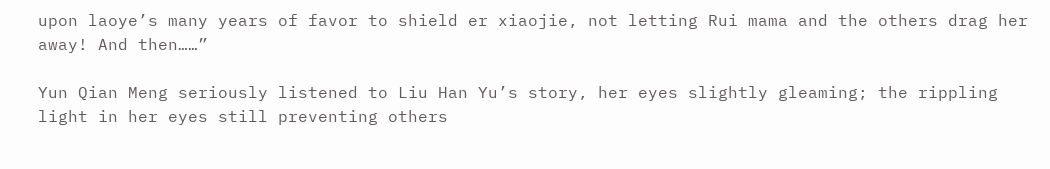upon laoye’s many years of favor to shield er xiaojie, not letting Rui mama and the others drag her away! And then……”

Yun Qian Meng seriously listened to Liu Han Yu’s story, her eyes slightly gleaming; the rippling light in her eyes still preventing others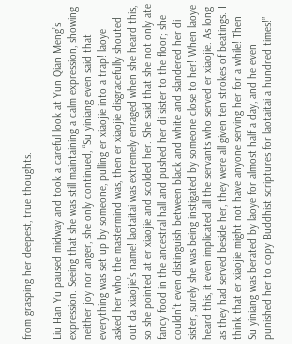from grasping her deepest, true thoughts.

Liu Han Yu paused midway and took a careful look at Yun Qian Meng’s expression. Seeing that she was still maintaining a calm expression, showing neither joy nor anger, she only continued, “Su yiniang even said that everything was set up by someone, pulling er xiaojie into a trap! laoye asked her who the mastermind was, then er xiaojie disgracefully shouted out da xiaojie’s name! laotaitai was extremely enraged when she heard this, so she pointed at er xiaojie and scolded her. She said that she not only ate fancy food in the ancestral hall and pushed her di sister to the floor; she couldn’t even distinguish between black and white and slandered her di sister, surely she was being instigated by someone close to her! When laoye heard this, it even implicated all the servants who served er xiaojie. As long as they had served beside her, they were all given ten strokes of beatings. I think that er xiaojie might not have anyone serving her for a while! Then Su yiniang was berated by laoye for almost half a day, and he even punished her to copy Buddhist scriptures for laotaitai a hundred times!”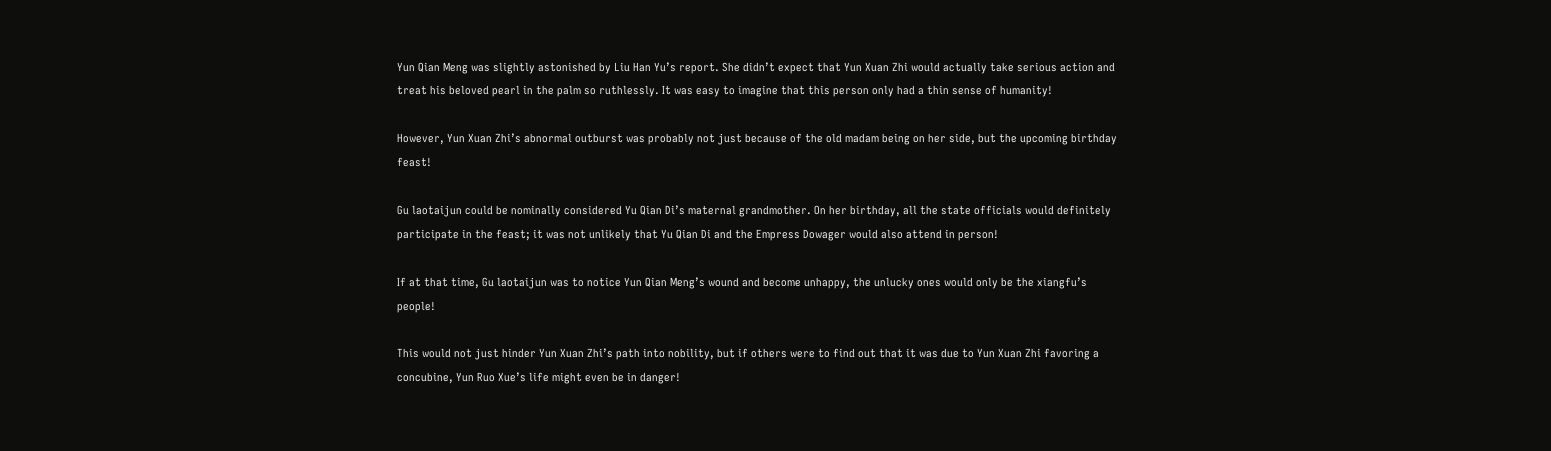Yun Qian Meng was slightly astonished by Liu Han Yu’s report. She didn’t expect that Yun Xuan Zhi would actually take serious action and treat his beloved pearl in the palm so ruthlessly. It was easy to imagine that this person only had a thin sense of humanity!

However, Yun Xuan Zhi’s abnormal outburst was probably not just because of the old madam being on her side, but the upcoming birthday feast!

Gu laotaijun could be nominally considered Yu Qian Di’s maternal grandmother. On her birthday, all the state officials would definitely participate in the feast; it was not unlikely that Yu Qian Di and the Empress Dowager would also attend in person!

If at that time, Gu laotaijun was to notice Yun Qian Meng’s wound and become unhappy, the unlucky ones would only be the xiangfu’s people!

This would not just hinder Yun Xuan Zhi’s path into nobility, but if others were to find out that it was due to Yun Xuan Zhi favoring a concubine, Yun Ruo Xue’s life might even be in danger!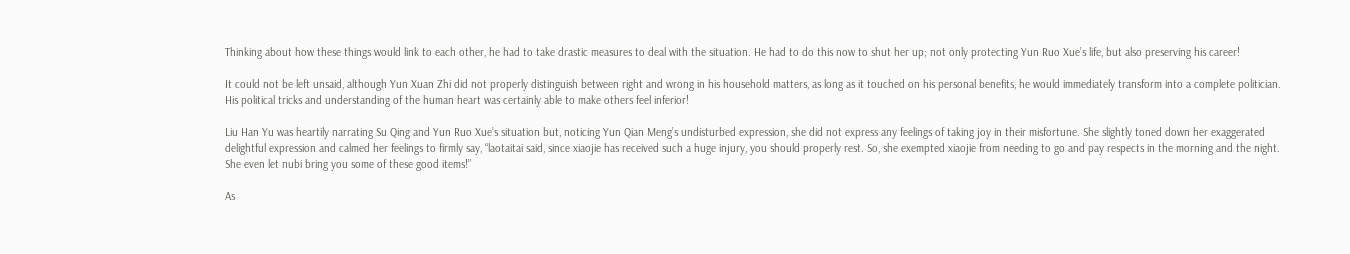Thinking about how these things would link to each other, he had to take drastic measures to deal with the situation. He had to do this now to shut her up; not only protecting Yun Ruo Xue’s life, but also preserving his career!

It could not be left unsaid, although Yun Xuan Zhi did not properly distinguish between right and wrong in his household matters, as long as it touched on his personal benefits, he would immediately transform into a complete politician. His political tricks and understanding of the human heart was certainly able to make others feel inferior!

Liu Han Yu was heartily narrating Su Qing and Yun Ruo Xue’s situation but, noticing Yun Qian Meng’s undisturbed expression, she did not express any feelings of taking joy in their misfortune. She slightly toned down her exaggerated delightful expression and calmed her feelings to firmly say, “laotaitai said, since xiaojie has received such a huge injury, you should properly rest. So, she exempted xiaojie from needing to go and pay respects in the morning and the night. She even let nubi bring you some of these good items!”

As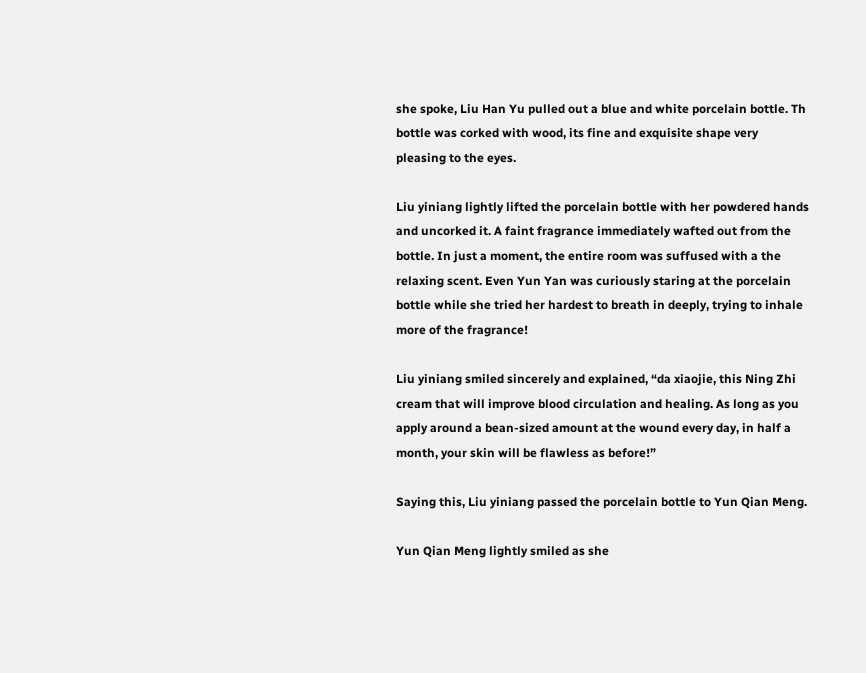she spoke, Liu Han Yu pulled out a blue and white porcelain bottle. Th bottle was corked with wood, its fine and exquisite shape very pleasing to the eyes.

Liu yiniang lightly lifted the porcelain bottle with her powdered hands and uncorked it. A faint fragrance immediately wafted out from the bottle. In just a moment, the entire room was suffused with a the relaxing scent. Even Yun Yan was curiously staring at the porcelain bottle while she tried her hardest to breath in deeply, trying to inhale more of the fragrance!

Liu yiniang smiled sincerely and explained, “da xiaojie, this Ning Zhi cream that will improve blood circulation and healing. As long as you apply around a bean-sized amount at the wound every day, in half a month, your skin will be flawless as before!”

Saying this, Liu yiniang passed the porcelain bottle to Yun Qian Meng.

Yun Qian Meng lightly smiled as she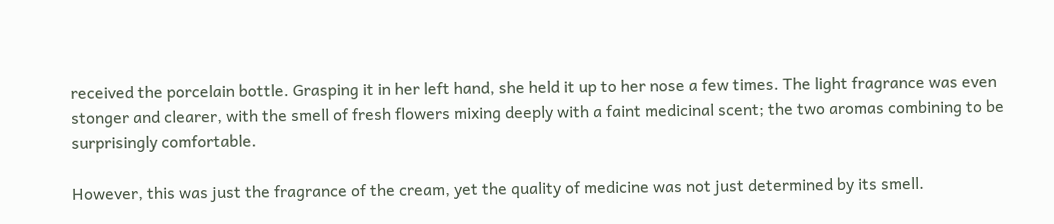received the porcelain bottle. Grasping it in her left hand, she held it up to her nose a few times. The light fragrance was even stonger and clearer, with the smell of fresh flowers mixing deeply with a faint medicinal scent; the two aromas combining to be surprisingly comfortable.

However, this was just the fragrance of the cream, yet the quality of medicine was not just determined by its smell.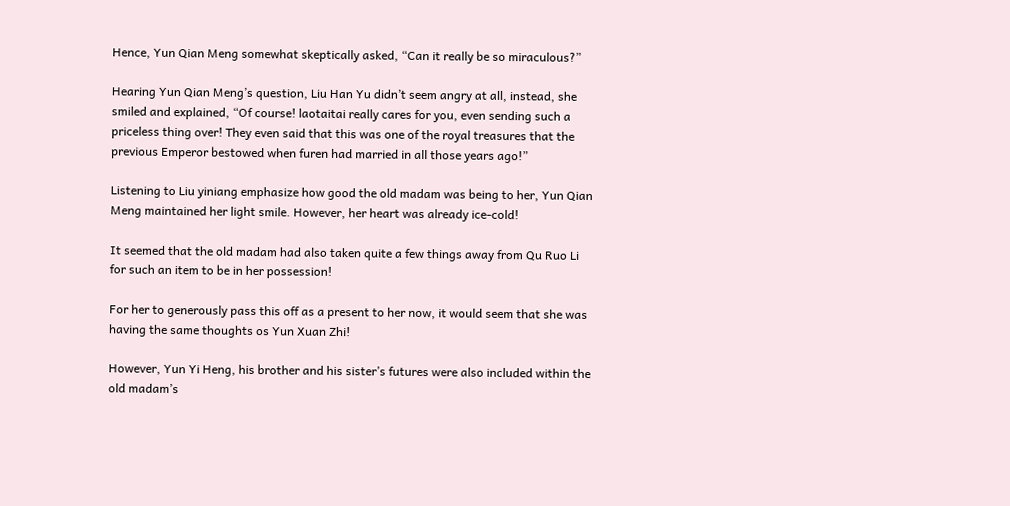Hence, Yun Qian Meng somewhat skeptically asked, “Can it really be so miraculous?”

Hearing Yun Qian Meng’s question, Liu Han Yu didn’t seem angry at all, instead, she smiled and explained, “Of course! laotaitai really cares for you, even sending such a priceless thing over! They even said that this was one of the royal treasures that the previous Emperor bestowed when furen had married in all those years ago!”

Listening to Liu yiniang emphasize how good the old madam was being to her, Yun Qian Meng maintained her light smile. However, her heart was already ice-cold!

It seemed that the old madam had also taken quite a few things away from Qu Ruo Li for such an item to be in her possession!

For her to generously pass this off as a present to her now, it would seem that she was having the same thoughts os Yun Xuan Zhi!

However, Yun Yi Heng, his brother and his sister’s futures were also included within the old madam’s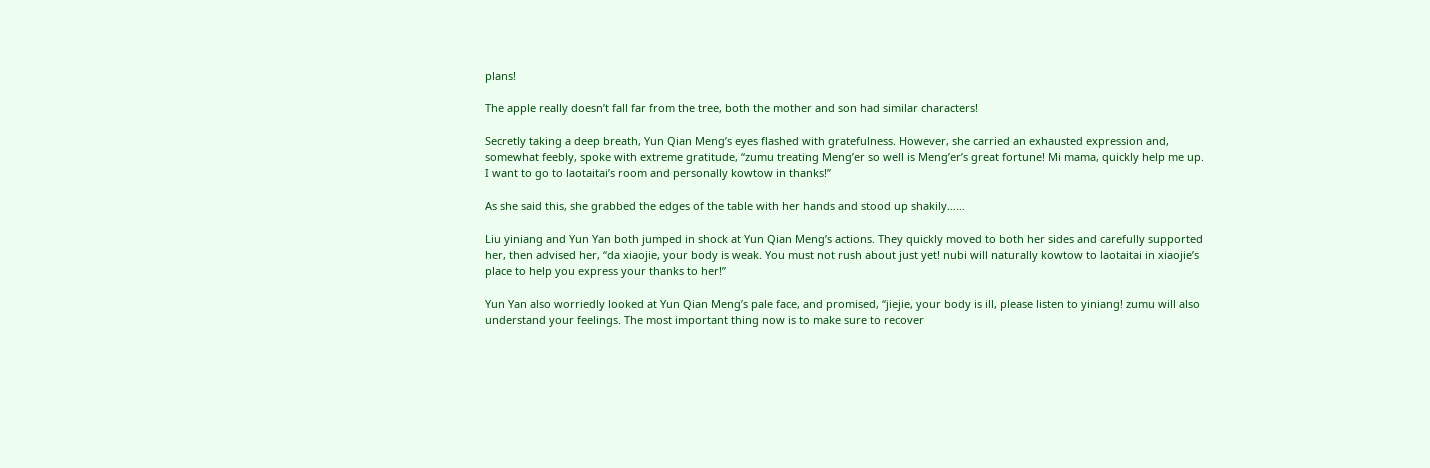plans!

The apple really doesn’t fall far from the tree, both the mother and son had similar characters!

Secretly taking a deep breath, Yun Qian Meng’s eyes flashed with gratefulness. However, she carried an exhausted expression and, somewhat feebly, spoke with extreme gratitude, “zumu treating Meng’er so well is Meng’er’s great fortune! Mi mama, quickly help me up. I want to go to laotaitai’s room and personally kowtow in thanks!”

As she said this, she grabbed the edges of the table with her hands and stood up shakily……

Liu yiniang and Yun Yan both jumped in shock at Yun Qian Meng’s actions. They quickly moved to both her sides and carefully supported her, then advised her, “da xiaojie, your body is weak. You must not rush about just yet! nubi will naturally kowtow to laotaitai in xiaojie’s place to help you express your thanks to her!”

Yun Yan also worriedly looked at Yun Qian Meng’s pale face, and promised, “jiejie, your body is ill, please listen to yiniang! zumu will also understand your feelings. The most important thing now is to make sure to recover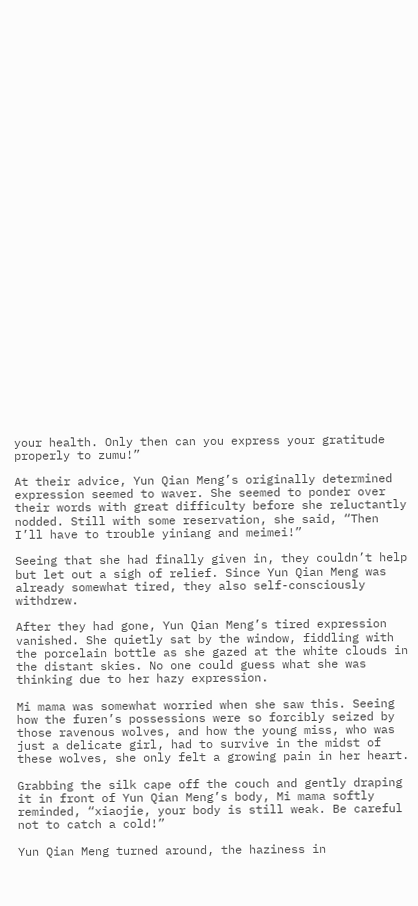your health. Only then can you express your gratitude properly to zumu!”

At their advice, Yun Qian Meng’s originally determined expression seemed to waver. She seemed to ponder over their words with great difficulty before she reluctantly nodded. Still with some reservation, she said, “Then I’ll have to trouble yiniang and meimei!”

Seeing that she had finally given in, they couldn’t help but let out a sigh of relief. Since Yun Qian Meng was already somewhat tired, they also self-consciously withdrew.

After they had gone, Yun Qian Meng’s tired expression vanished. She quietly sat by the window, fiddling with the porcelain bottle as she gazed at the white clouds in the distant skies. No one could guess what she was thinking due to her hazy expression.

Mi mama was somewhat worried when she saw this. Seeing how the furen’s possessions were so forcibly seized by those ravenous wolves, and how the young miss, who was just a delicate girl, had to survive in the midst of these wolves, she only felt a growing pain in her heart.

Grabbing the silk cape off the couch and gently draping it in front of Yun Qian Meng’s body, Mi mama softly reminded, “xiaojie, your body is still weak. Be careful not to catch a cold!”

Yun Qian Meng turned around, the haziness in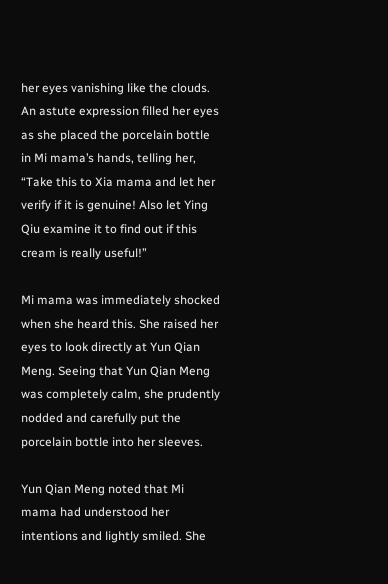her eyes vanishing like the clouds. An astute expression filled her eyes as she placed the porcelain bottle in Mi mama’s hands, telling her, “Take this to Xia mama and let her verify if it is genuine! Also let Ying Qiu examine it to find out if this cream is really useful!”

Mi mama was immediately shocked when she heard this. She raised her eyes to look directly at Yun Qian Meng. Seeing that Yun Qian Meng was completely calm, she prudently nodded and carefully put the porcelain bottle into her sleeves.

Yun Qian Meng noted that Mi mama had understood her intentions and lightly smiled. She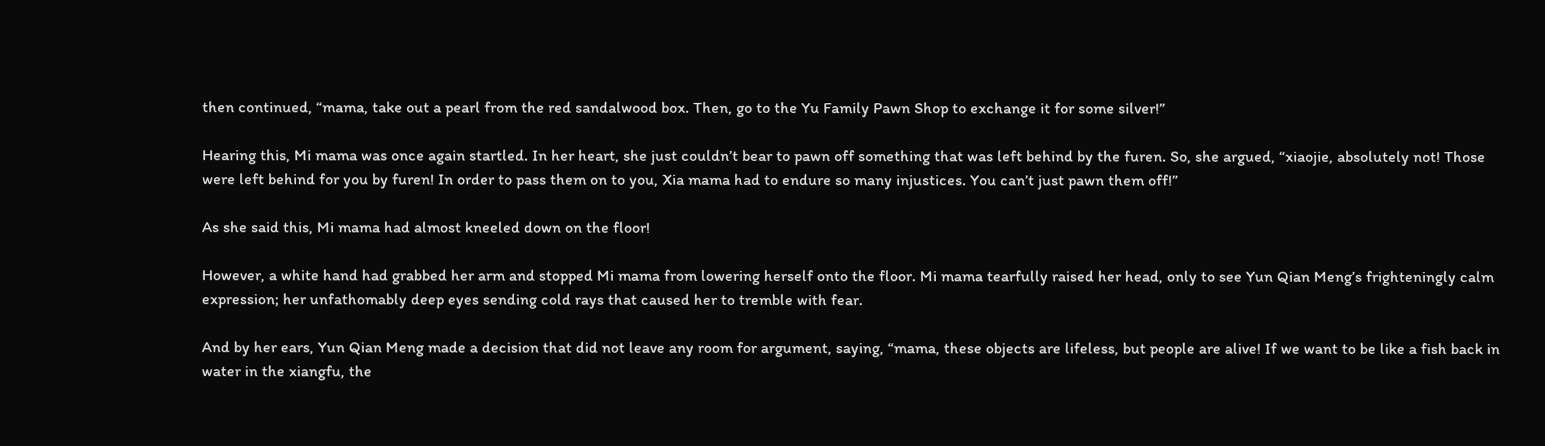then continued, “mama, take out a pearl from the red sandalwood box. Then, go to the Yu Family Pawn Shop to exchange it for some silver!”

Hearing this, Mi mama was once again startled. In her heart, she just couldn’t bear to pawn off something that was left behind by the furen. So, she argued, “xiaojie, absolutely not! Those were left behind for you by furen! In order to pass them on to you, Xia mama had to endure so many injustices. You can’t just pawn them off!”

As she said this, Mi mama had almost kneeled down on the floor!

However, a white hand had grabbed her arm and stopped Mi mama from lowering herself onto the floor. Mi mama tearfully raised her head, only to see Yun Qian Meng’s frighteningly calm expression; her unfathomably deep eyes sending cold rays that caused her to tremble with fear.

And by her ears, Yun Qian Meng made a decision that did not leave any room for argument, saying, “mama, these objects are lifeless, but people are alive! If we want to be like a fish back in water in the xiangfu, the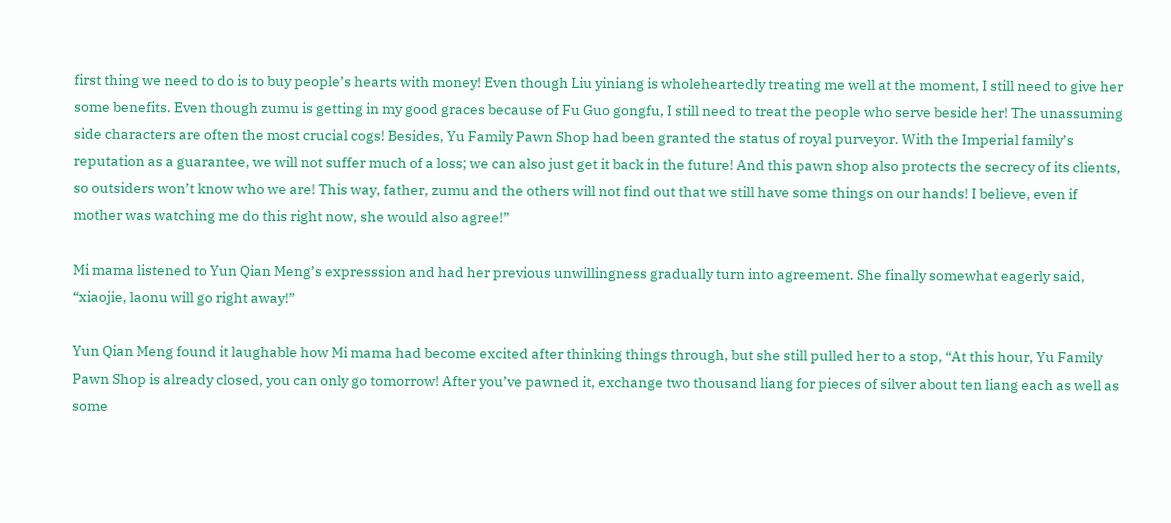first thing we need to do is to buy people’s hearts with money! Even though Liu yiniang is wholeheartedly treating me well at the moment, I still need to give her some benefits. Even though zumu is getting in my good graces because of Fu Guo gongfu, I still need to treat the people who serve beside her! The unassuming side characters are often the most crucial cogs! Besides, Yu Family Pawn Shop had been granted the status of royal purveyor. With the Imperial family’s reputation as a guarantee, we will not suffer much of a loss; we can also just get it back in the future! And this pawn shop also protects the secrecy of its clients, so outsiders won’t know who we are! This way, father, zumu and the others will not find out that we still have some things on our hands! I believe, even if mother was watching me do this right now, she would also agree!”

Mi mama listened to Yun Qian Meng’s expresssion and had her previous unwillingness gradually turn into agreement. She finally somewhat eagerly said, “xiaojie, laonu will go right away!”

Yun Qian Meng found it laughable how Mi mama had become excited after thinking things through, but she still pulled her to a stop, “At this hour, Yu Family Pawn Shop is already closed, you can only go tomorrow! After you’ve pawned it, exchange two thousand liang for pieces of silver about ten liang each as well as some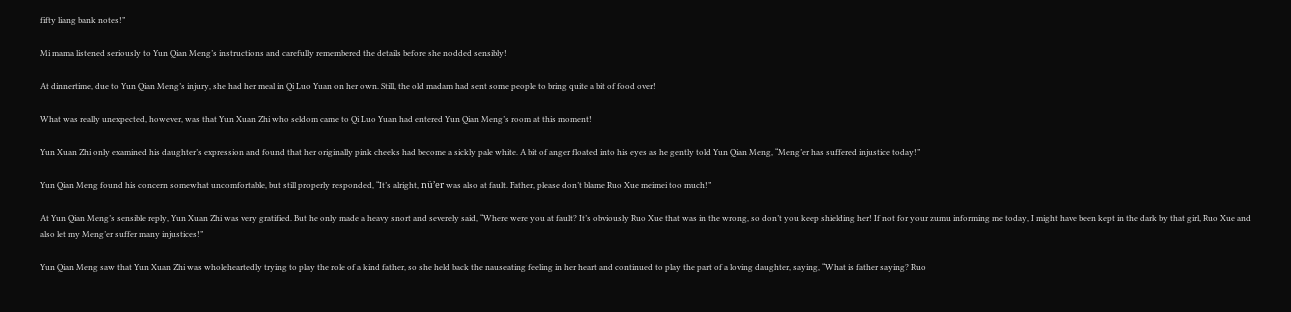fifty liang bank notes!”

Mi mama listened seriously to Yun Qian Meng’s instructions and carefully remembered the details before she nodded sensibly!

At dinnertime, due to Yun Qian Meng’s injury, she had her meal in Qi Luo Yuan on her own. Still, the old madam had sent some people to bring quite a bit of food over!

What was really unexpected, however, was that Yun Xuan Zhi who seldom came to Qi Luo Yuan had entered Yun Qian Meng’s room at this moment!

Yun Xuan Zhi only examined his daughter’s expression and found that her originally pink cheeks had become a sickly pale white. A bit of anger floated into his eyes as he gently told Yun Qian Meng, “Meng’er has suffered injustice today!”

Yun Qian Meng found his concern somewhat uncomfortable, but still properly responded, “It’s alright, nü’er was also at fault. Father, please don’t blame Ruo Xue meimei too much!”

At Yun Qian Meng’s sensible reply, Yun Xuan Zhi was very gratified. But he only made a heavy snort and severely said, “Where were you at fault? It’s obviously Ruo Xue that was in the wrong, so don’t you keep shielding her! If not for your zumu informing me today, I might have been kept in the dark by that girl, Ruo Xue and also let my Meng’er suffer many injustices!”

Yun Qian Meng saw that Yun Xuan Zhi was wholeheartedly trying to play the role of a kind father, so she held back the nauseating feeling in her heart and continued to play the part of a loving daughter, saying, “What is father saying? Ruo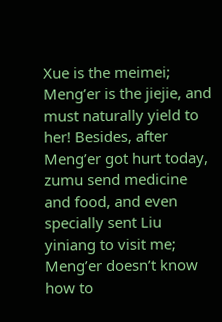Xue is the meimei; Meng’er is the jiejie, and must naturally yield to her! Besides, after Meng’er got hurt today, zumu send medicine and food, and even specially sent Liu yiniang to visit me; Meng’er doesn’t know how to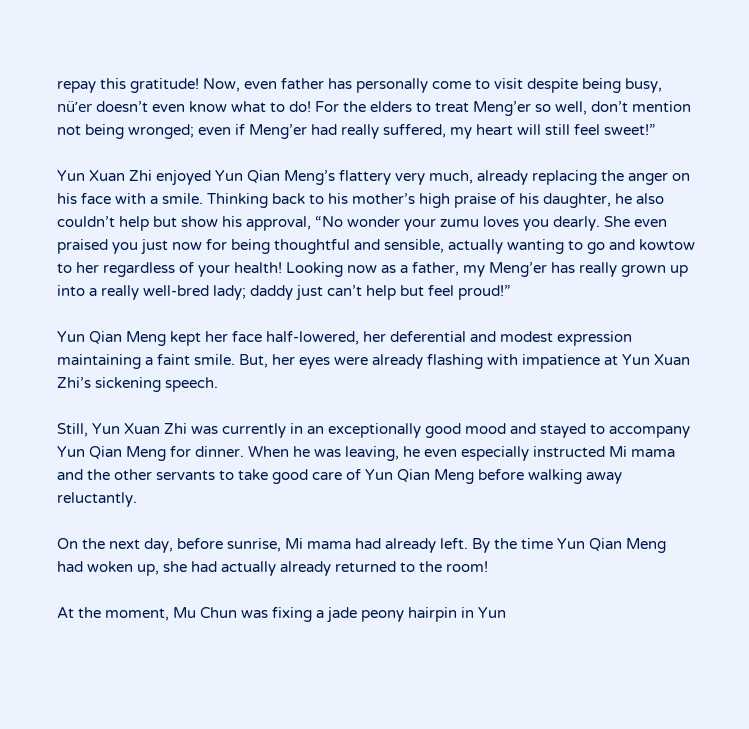repay this gratitude! Now, even father has personally come to visit despite being busy, nü’er doesn’t even know what to do! For the elders to treat Meng’er so well, don’t mention not being wronged; even if Meng’er had really suffered, my heart will still feel sweet!”

Yun Xuan Zhi enjoyed Yun Qian Meng’s flattery very much, already replacing the anger on his face with a smile. Thinking back to his mother’s high praise of his daughter, he also couldn’t help but show his approval, “No wonder your zumu loves you dearly. She even praised you just now for being thoughtful and sensible, actually wanting to go and kowtow to her regardless of your health! Looking now as a father, my Meng’er has really grown up into a really well-bred lady; daddy just can’t help but feel proud!”

Yun Qian Meng kept her face half-lowered, her deferential and modest expression maintaining a faint smile. But, her eyes were already flashing with impatience at Yun Xuan Zhi’s sickening speech.

Still, Yun Xuan Zhi was currently in an exceptionally good mood and stayed to accompany Yun Qian Meng for dinner. When he was leaving, he even especially instructed Mi mama and the other servants to take good care of Yun Qian Meng before walking away reluctantly.

On the next day, before sunrise, Mi mama had already left. By the time Yun Qian Meng had woken up, she had actually already returned to the room!

At the moment, Mu Chun was fixing a jade peony hairpin in Yun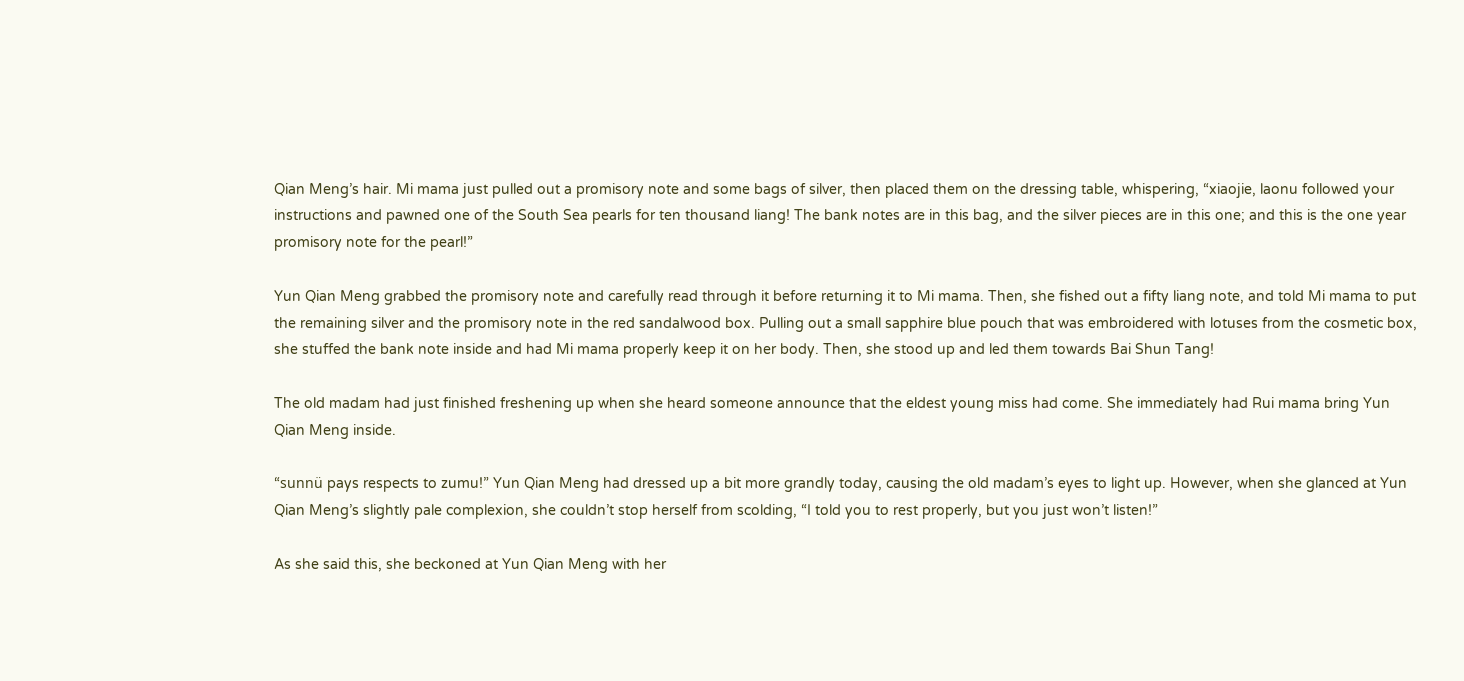Qian Meng’s hair. Mi mama just pulled out a promisory note and some bags of silver, then placed them on the dressing table, whispering, “xiaojie, laonu followed your instructions and pawned one of the South Sea pearls for ten thousand liang! The bank notes are in this bag, and the silver pieces are in this one; and this is the one year promisory note for the pearl!”

Yun Qian Meng grabbed the promisory note and carefully read through it before returning it to Mi mama. Then, she fished out a fifty liang note, and told Mi mama to put the remaining silver and the promisory note in the red sandalwood box. Pulling out a small sapphire blue pouch that was embroidered with lotuses from the cosmetic box, she stuffed the bank note inside and had Mi mama properly keep it on her body. Then, she stood up and led them towards Bai Shun Tang!

The old madam had just finished freshening up when she heard someone announce that the eldest young miss had come. She immediately had Rui mama bring Yun Qian Meng inside.

“sunnü pays respects to zumu!” Yun Qian Meng had dressed up a bit more grandly today, causing the old madam’s eyes to light up. However, when she glanced at Yun Qian Meng’s slightly pale complexion, she couldn’t stop herself from scolding, “I told you to rest properly, but you just won’t listen!”

As she said this, she beckoned at Yun Qian Meng with her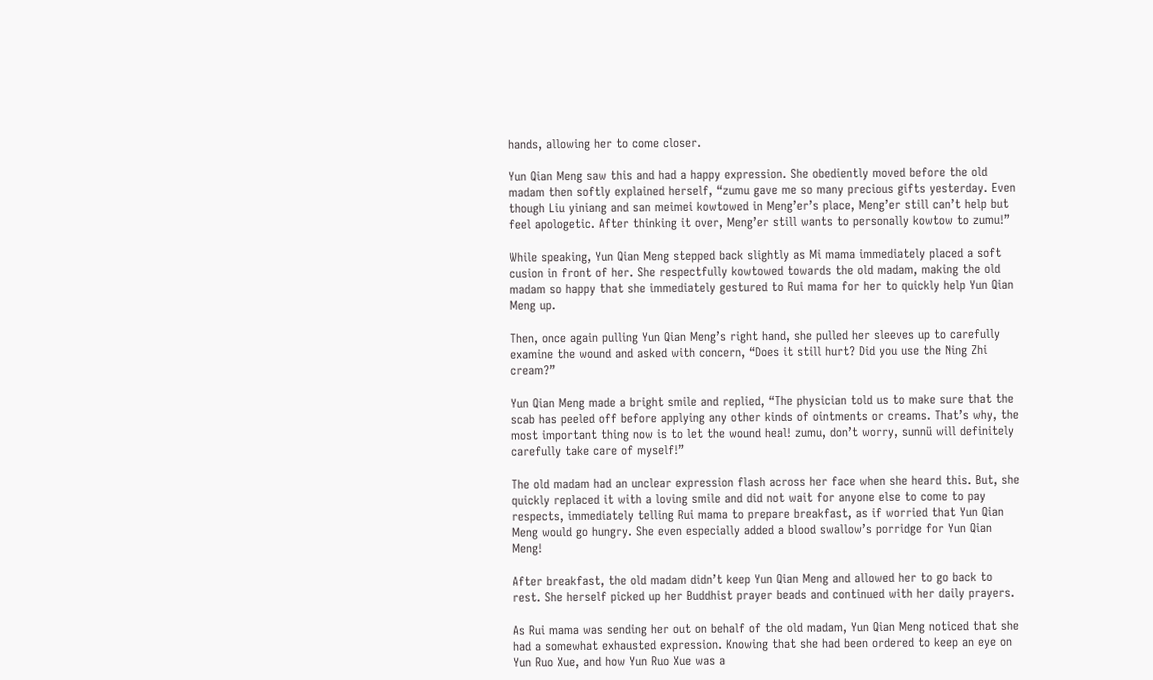hands, allowing her to come closer.

Yun Qian Meng saw this and had a happy expression. She obediently moved before the old madam then softly explained herself, “zumu gave me so many precious gifts yesterday. Even though Liu yiniang and san meimei kowtowed in Meng’er’s place, Meng’er still can’t help but feel apologetic. After thinking it over, Meng’er still wants to personally kowtow to zumu!”

While speaking, Yun Qian Meng stepped back slightly as Mi mama immediately placed a soft cusion in front of her. She respectfully kowtowed towards the old madam, making the old madam so happy that she immediately gestured to Rui mama for her to quickly help Yun Qian Meng up.

Then, once again pulling Yun Qian Meng’s right hand, she pulled her sleeves up to carefully examine the wound and asked with concern, “Does it still hurt? Did you use the Ning Zhi cream?”

Yun Qian Meng made a bright smile and replied, “The physician told us to make sure that the scab has peeled off before applying any other kinds of ointments or creams. That’s why, the most important thing now is to let the wound heal! zumu, don’t worry, sunnü will definitely carefully take care of myself!”

The old madam had an unclear expression flash across her face when she heard this. But, she quickly replaced it with a loving smile and did not wait for anyone else to come to pay respects, immediately telling Rui mama to prepare breakfast, as if worried that Yun Qian Meng would go hungry. She even especially added a blood swallow’s porridge for Yun Qian Meng!

After breakfast, the old madam didn’t keep Yun Qian Meng and allowed her to go back to rest. She herself picked up her Buddhist prayer beads and continued with her daily prayers.

As Rui mama was sending her out on behalf of the old madam, Yun Qian Meng noticed that she had a somewhat exhausted expression. Knowing that she had been ordered to keep an eye on Yun Ruo Xue, and how Yun Ruo Xue was a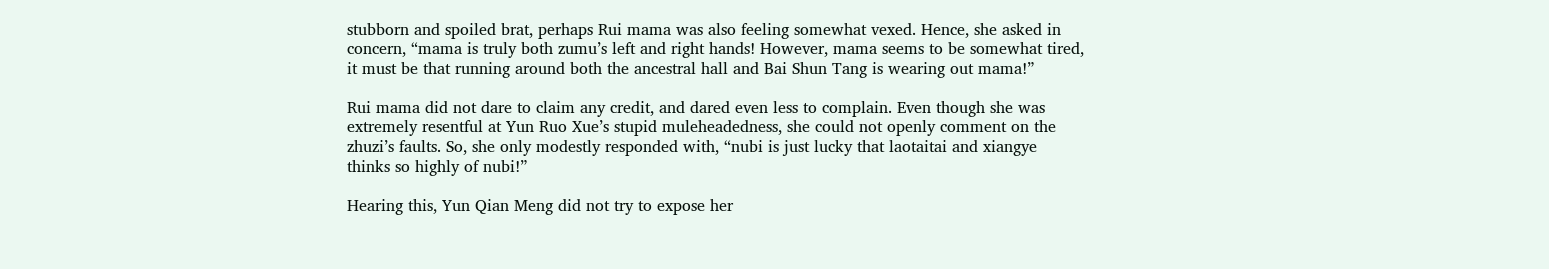stubborn and spoiled brat, perhaps Rui mama was also feeling somewhat vexed. Hence, she asked in concern, “mama is truly both zumu’s left and right hands! However, mama seems to be somewhat tired, it must be that running around both the ancestral hall and Bai Shun Tang is wearing out mama!”

Rui mama did not dare to claim any credit, and dared even less to complain. Even though she was extremely resentful at Yun Ruo Xue’s stupid muleheadedness, she could not openly comment on the zhuzi’s faults. So, she only modestly responded with, “nubi is just lucky that laotaitai and xiangye thinks so highly of nubi!”

Hearing this, Yun Qian Meng did not try to expose her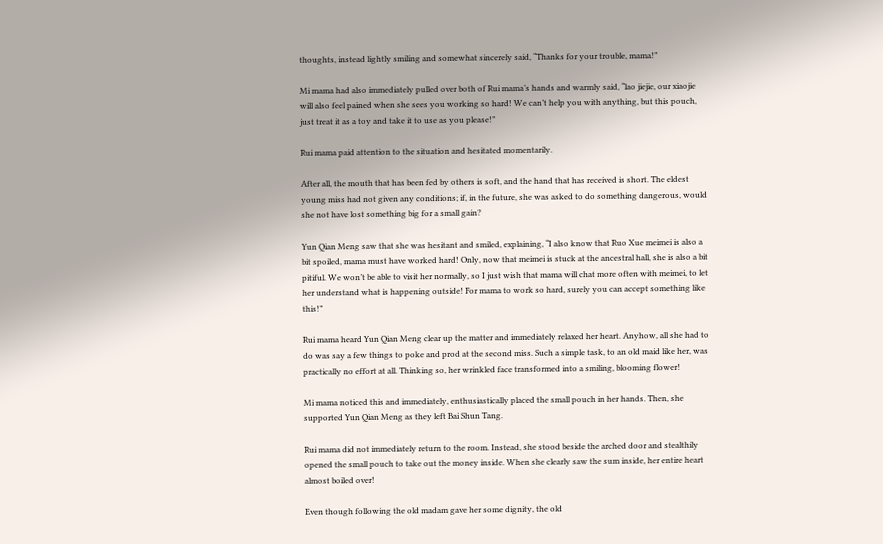thoughts, instead lightly smiling and somewhat sincerely said, “Thanks for your trouble, mama!”

Mi mama had also immediately pulled over both of Rui mama’s hands and warmly said, “lao jiejie, our xiaojie will also feel pained when she sees you working so hard! We can’t help you with anything, but this pouch, just treat it as a toy and take it to use as you please!”

Rui mama paid attention to the situation and hesitated momentarily.

After all, the mouth that has been fed by others is soft, and the hand that has received is short. The eldest young miss had not given any conditions; if, in the future, she was asked to do something dangerous, would she not have lost something big for a small gain?

Yun Qian Meng saw that she was hesitant and smiled, explaining, “I also know that Ruo Xue meimei is also a bit spoiled, mama must have worked hard! Only, now that meimei is stuck at the ancestral hall, she is also a bit pitiful. We won’t be able to visit her normally, so I just wish that mama will chat more often with meimei, to let her understand what is happening outside! For mama to work so hard, surely you can accept something like this!”

Rui mama heard Yun Qian Meng clear up the matter and immediately relaxed her heart. Anyhow, all she had to do was say a few things to poke and prod at the second miss. Such a simple task, to an old maid like her, was practically no effort at all. Thinking so, her wrinkled face transformed into a smiling, blooming flower!

Mi mama noticed this and immediately, enthusiastically placed the small pouch in her hands. Then, she supported Yun Qian Meng as they left Bai Shun Tang.

Rui mama did not immediately return to the room. Instead, she stood beside the arched door and stealthily opened the small pouch to take out the money inside. When she clearly saw the sum inside, her entire heart almost boiled over!

Even though following the old madam gave her some dignity, the old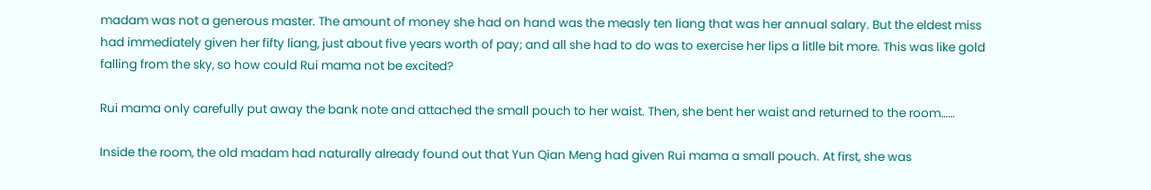madam was not a generous master. The amount of money she had on hand was the measly ten liang that was her annual salary. But the eldest miss had immediately given her fifty liang, just about five years worth of pay; and all she had to do was to exercise her lips a litlle bit more. This was like gold falling from the sky, so how could Rui mama not be excited?

Rui mama only carefully put away the bank note and attached the small pouch to her waist. Then, she bent her waist and returned to the room……

Inside the room, the old madam had naturally already found out that Yun Qian Meng had given Rui mama a small pouch. At first, she was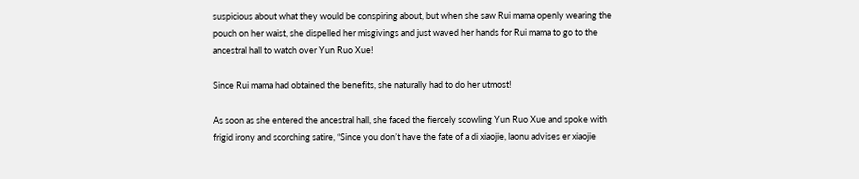suspicious about what they would be conspiring about, but when she saw Rui mama openly wearing the pouch on her waist, she dispelled her misgivings and just waved her hands for Rui mama to go to the ancestral hall to watch over Yun Ruo Xue!

Since Rui mama had obtained the benefits, she naturally had to do her utmost!

As soon as she entered the ancestral hall, she faced the fiercely scowling Yun Ruo Xue and spoke with frigid irony and scorching satire, “Since you don’t have the fate of a di xiaojie, laonu advises er xiaojie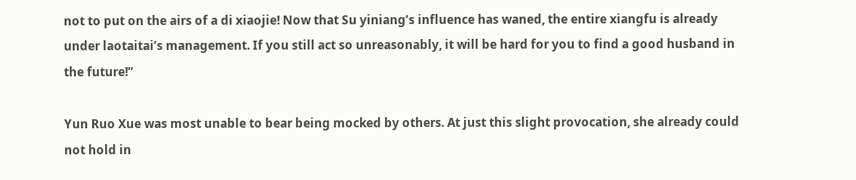not to put on the airs of a di xiaojie! Now that Su yiniang’s influence has waned, the entire xiangfu is already under laotaitai’s management. If you still act so unreasonably, it will be hard for you to find a good husband in the future!”

Yun Ruo Xue was most unable to bear being mocked by others. At just this slight provocation, she already could not hold in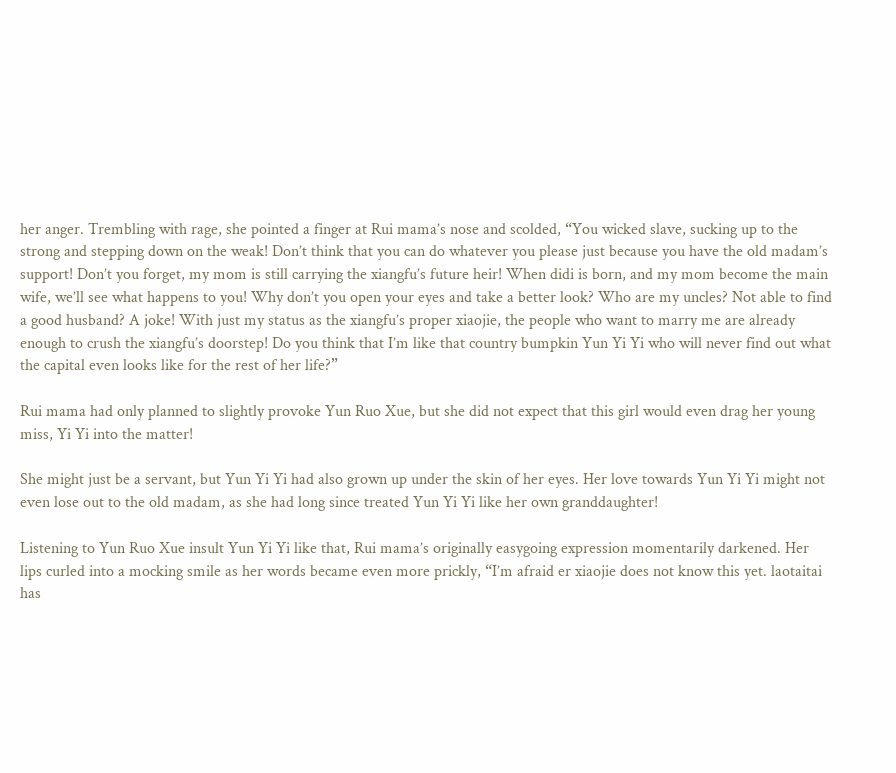her anger. Trembling with rage, she pointed a finger at Rui mama’s nose and scolded, “You wicked slave, sucking up to the strong and stepping down on the weak! Don’t think that you can do whatever you please just because you have the old madam’s support! Don’t you forget, my mom is still carrying the xiangfu’s future heir! When didi is born, and my mom become the main wife, we’ll see what happens to you! Why don’t you open your eyes and take a better look? Who are my uncles? Not able to find a good husband? A joke! With just my status as the xiangfu’s proper xiaojie, the people who want to marry me are already enough to crush the xiangfu’s doorstep! Do you think that I’m like that country bumpkin Yun Yi Yi who will never find out what the capital even looks like for the rest of her life?”

Rui mama had only planned to slightly provoke Yun Ruo Xue, but she did not expect that this girl would even drag her young miss, Yi Yi into the matter!

She might just be a servant, but Yun Yi Yi had also grown up under the skin of her eyes. Her love towards Yun Yi Yi might not even lose out to the old madam, as she had long since treated Yun Yi Yi like her own granddaughter!

Listening to Yun Ruo Xue insult Yun Yi Yi like that, Rui mama’s originally easygoing expression momentarily darkened. Her lips curled into a mocking smile as her words became even more prickly, “I’m afraid er xiaojie does not know this yet. laotaitai has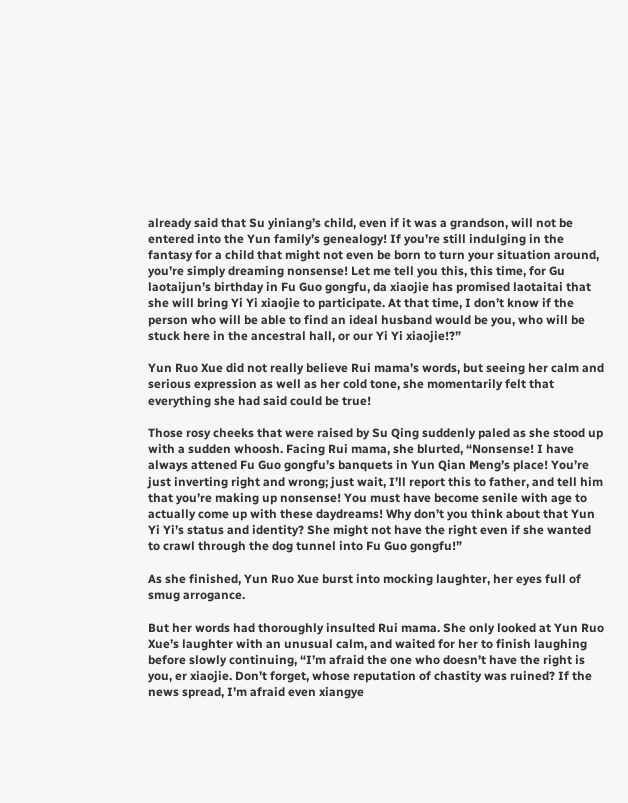already said that Su yiniang’s child, even if it was a grandson, will not be entered into the Yun family’s genealogy! If you’re still indulging in the fantasy for a child that might not even be born to turn your situation around, you’re simply dreaming nonsense! Let me tell you this, this time, for Gu laotaijun’s birthday in Fu Guo gongfu, da xiaojie has promised laotaitai that she will bring Yi Yi xiaojie to participate. At that time, I don’t know if the person who will be able to find an ideal husband would be you, who will be stuck here in the ancestral hall, or our Yi Yi xiaojie!?”

Yun Ruo Xue did not really believe Rui mama’s words, but seeing her calm and serious expression as well as her cold tone, she momentarily felt that everything she had said could be true!

Those rosy cheeks that were raised by Su Qing suddenly paled as she stood up with a sudden whoosh. Facing Rui mama, she blurted, “Nonsense! I have always attened Fu Guo gongfu’s banquets in Yun Qian Meng’s place! You’re just inverting right and wrong; just wait, I’ll report this to father, and tell him that you’re making up nonsense! You must have become senile with age to actually come up with these daydreams! Why don’t you think about that Yun Yi Yi’s status and identity? She might not have the right even if she wanted to crawl through the dog tunnel into Fu Guo gongfu!”

As she finished, Yun Ruo Xue burst into mocking laughter, her eyes full of smug arrogance.

But her words had thoroughly insulted Rui mama. She only looked at Yun Ruo Xue’s laughter with an unusual calm, and waited for her to finish laughing before slowly continuing, “I’m afraid the one who doesn’t have the right is you, er xiaojie. Don’t forget, whose reputation of chastity was ruined? If the news spread, I’m afraid even xiangye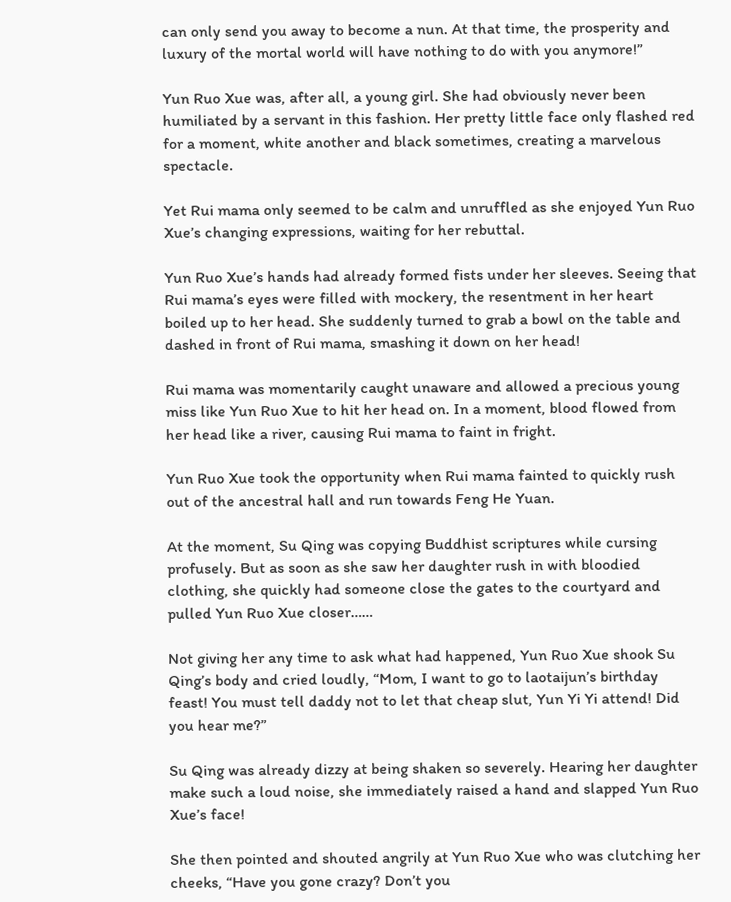can only send you away to become a nun. At that time, the prosperity and luxury of the mortal world will have nothing to do with you anymore!”

Yun Ruo Xue was, after all, a young girl. She had obviously never been humiliated by a servant in this fashion. Her pretty little face only flashed red for a moment, white another and black sometimes, creating a marvelous spectacle.

Yet Rui mama only seemed to be calm and unruffled as she enjoyed Yun Ruo Xue’s changing expressions, waiting for her rebuttal.

Yun Ruo Xue’s hands had already formed fists under her sleeves. Seeing that Rui mama’s eyes were filled with mockery, the resentment in her heart boiled up to her head. She suddenly turned to grab a bowl on the table and dashed in front of Rui mama, smashing it down on her head!

Rui mama was momentarily caught unaware and allowed a precious young miss like Yun Ruo Xue to hit her head on. In a moment, blood flowed from her head like a river, causing Rui mama to faint in fright.

Yun Ruo Xue took the opportunity when Rui mama fainted to quickly rush out of the ancestral hall and run towards Feng He Yuan.

At the moment, Su Qing was copying Buddhist scriptures while cursing profusely. But as soon as she saw her daughter rush in with bloodied clothing, she quickly had someone close the gates to the courtyard and pulled Yun Ruo Xue closer……

Not giving her any time to ask what had happened, Yun Ruo Xue shook Su Qing’s body and cried loudly, “Mom, I want to go to laotaijun’s birthday feast! You must tell daddy not to let that cheap slut, Yun Yi Yi attend! Did you hear me?”

Su Qing was already dizzy at being shaken so severely. Hearing her daughter make such a loud noise, she immediately raised a hand and slapped Yun Ruo Xue’s face!

She then pointed and shouted angrily at Yun Ruo Xue who was clutching her cheeks, “Have you gone crazy? Don’t you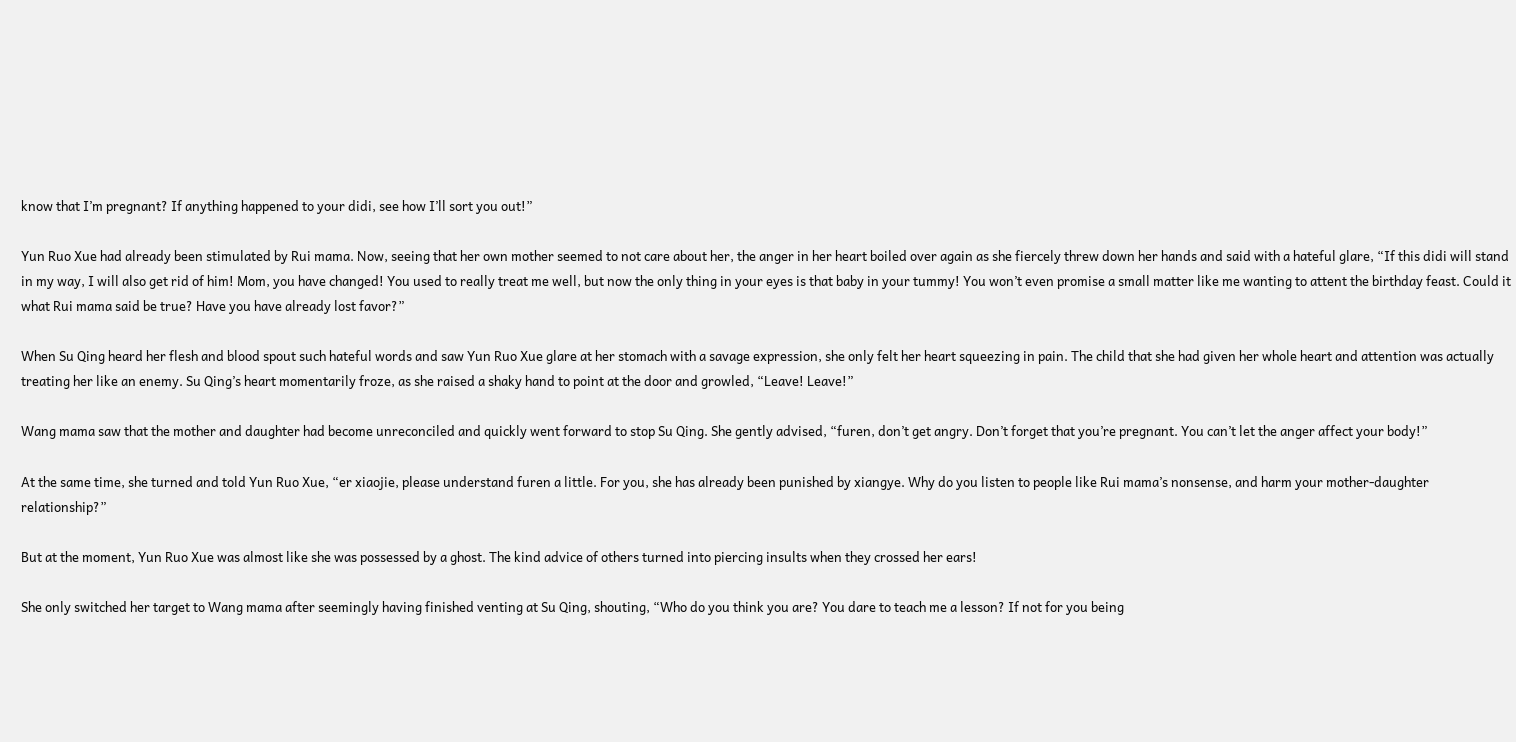know that I’m pregnant? If anything happened to your didi, see how I’ll sort you out!”

Yun Ruo Xue had already been stimulated by Rui mama. Now, seeing that her own mother seemed to not care about her, the anger in her heart boiled over again as she fiercely threw down her hands and said with a hateful glare, “If this didi will stand in my way, I will also get rid of him! Mom, you have changed! You used to really treat me well, but now the only thing in your eyes is that baby in your tummy! You won’t even promise a small matter like me wanting to attent the birthday feast. Could it what Rui mama said be true? Have you have already lost favor?”

When Su Qing heard her flesh and blood spout such hateful words and saw Yun Ruo Xue glare at her stomach with a savage expression, she only felt her heart squeezing in pain. The child that she had given her whole heart and attention was actually treating her like an enemy. Su Qing’s heart momentarily froze, as she raised a shaky hand to point at the door and growled, “Leave! Leave!”

Wang mama saw that the mother and daughter had become unreconciled and quickly went forward to stop Su Qing. She gently advised, “furen, don’t get angry. Don’t forget that you’re pregnant. You can’t let the anger affect your body!”

At the same time, she turned and told Yun Ruo Xue, “er xiaojie, please understand furen a little. For you, she has already been punished by xiangye. Why do you listen to people like Rui mama’s nonsense, and harm your mother-daughter relationship?”

But at the moment, Yun Ruo Xue was almost like she was possessed by a ghost. The kind advice of others turned into piercing insults when they crossed her ears!

She only switched her target to Wang mama after seemingly having finished venting at Su Qing, shouting, “Who do you think you are? You dare to teach me a lesson? If not for you being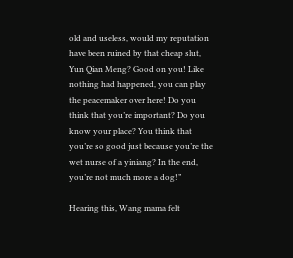old and useless, would my reputation have been ruined by that cheap slut, Yun Qian Meng? Good on you! Like nothing had happened, you can play the peacemaker over here! Do you think that you’re important? Do you know your place? You think that you’re so good just because you’re the wet nurse of a yiniang? In the end, you’re not much more a dog!”

Hearing this, Wang mama felt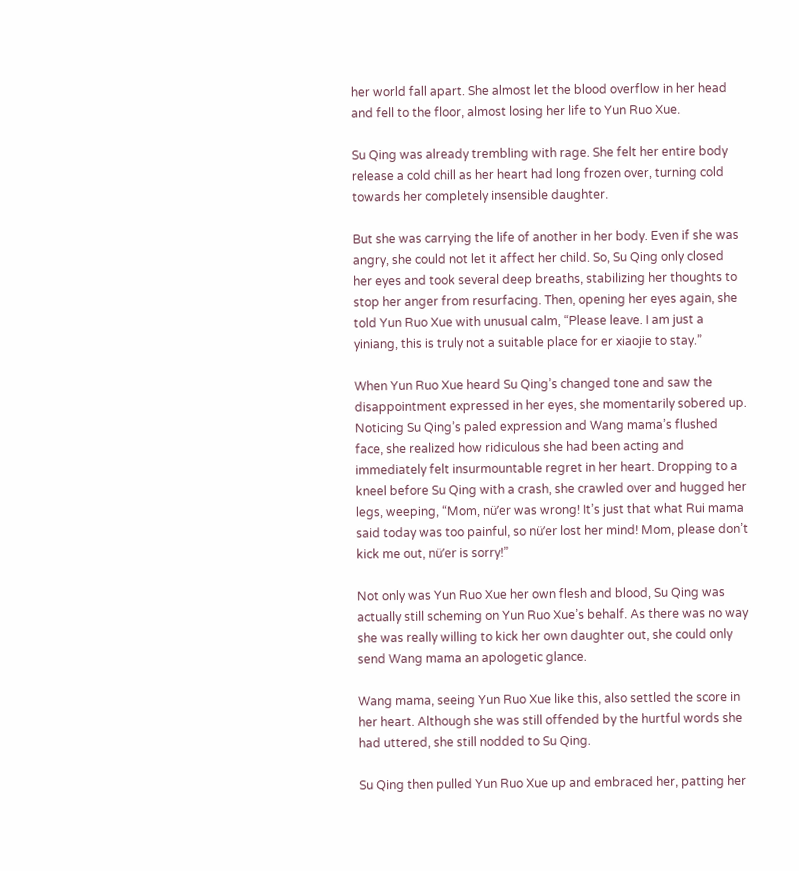her world fall apart. She almost let the blood overflow in her head and fell to the floor, almost losing her life to Yun Ruo Xue.

Su Qing was already trembling with rage. She felt her entire body release a cold chill as her heart had long frozen over, turning cold towards her completely insensible daughter.

But she was carrying the life of another in her body. Even if she was angry, she could not let it affect her child. So, Su Qing only closed her eyes and took several deep breaths, stabilizing her thoughts to stop her anger from resurfacing. Then, opening her eyes again, she told Yun Ruo Xue with unusual calm, “Please leave. I am just a yiniang, this is truly not a suitable place for er xiaojie to stay.”

When Yun Ruo Xue heard Su Qing’s changed tone and saw the disappointment expressed in her eyes, she momentarily sobered up. Noticing Su Qing’s paled expression and Wang mama’s flushed face, she realized how ridiculous she had been acting and immediately felt insurmountable regret in her heart. Dropping to a kneel before Su Qing with a crash, she crawled over and hugged her legs, weeping, “Mom, nü’er was wrong! It’s just that what Rui mama said today was too painful, so nü’er lost her mind! Mom, please don’t kick me out, nü’er is sorry!”

Not only was Yun Ruo Xue her own flesh and blood, Su Qing was actually still scheming on Yun Ruo Xue’s behalf. As there was no way she was really willing to kick her own daughter out, she could only send Wang mama an apologetic glance.

Wang mama, seeing Yun Ruo Xue like this, also settled the score in her heart. Although she was still offended by the hurtful words she had uttered, she still nodded to Su Qing.

Su Qing then pulled Yun Ruo Xue up and embraced her, patting her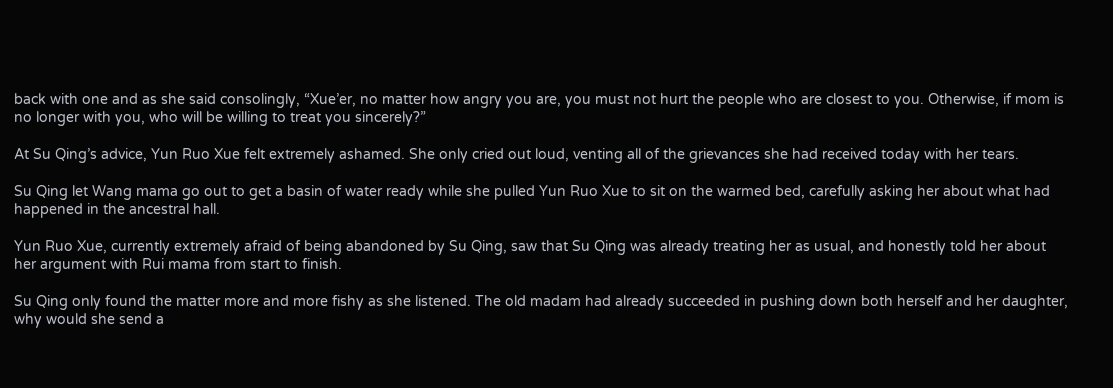back with one and as she said consolingly, “Xue’er, no matter how angry you are, you must not hurt the people who are closest to you. Otherwise, if mom is no longer with you, who will be willing to treat you sincerely?”

At Su Qing’s advice, Yun Ruo Xue felt extremely ashamed. She only cried out loud, venting all of the grievances she had received today with her tears.

Su Qing let Wang mama go out to get a basin of water ready while she pulled Yun Ruo Xue to sit on the warmed bed, carefully asking her about what had happened in the ancestral hall.

Yun Ruo Xue, currently extremely afraid of being abandoned by Su Qing, saw that Su Qing was already treating her as usual, and honestly told her about her argument with Rui mama from start to finish.

Su Qing only found the matter more and more fishy as she listened. The old madam had already succeeded in pushing down both herself and her daughter, why would she send a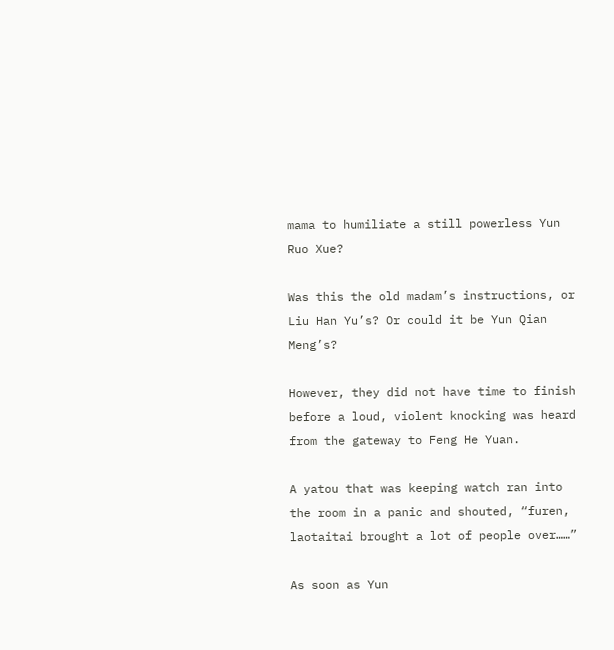mama to humiliate a still powerless Yun Ruo Xue?

Was this the old madam’s instructions, or Liu Han Yu’s? Or could it be Yun Qian Meng’s?

However, they did not have time to finish before a loud, violent knocking was heard from the gateway to Feng He Yuan.

A yatou that was keeping watch ran into the room in a panic and shouted, “furen, laotaitai brought a lot of people over……”

As soon as Yun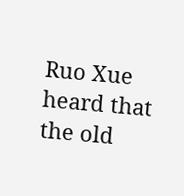Ruo Xue heard that the old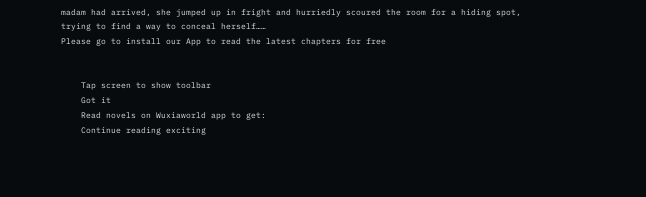madam had arrived, she jumped up in fright and hurriedly scoured the room for a hiding spot, trying to find a way to conceal herself……
Please go to install our App to read the latest chapters for free


    Tap screen to show toolbar
    Got it
    Read novels on Wuxiaworld app to get:
    Continue reading exciting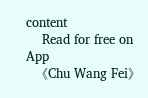content
    Read for free on App
    《Chu Wang Fei》